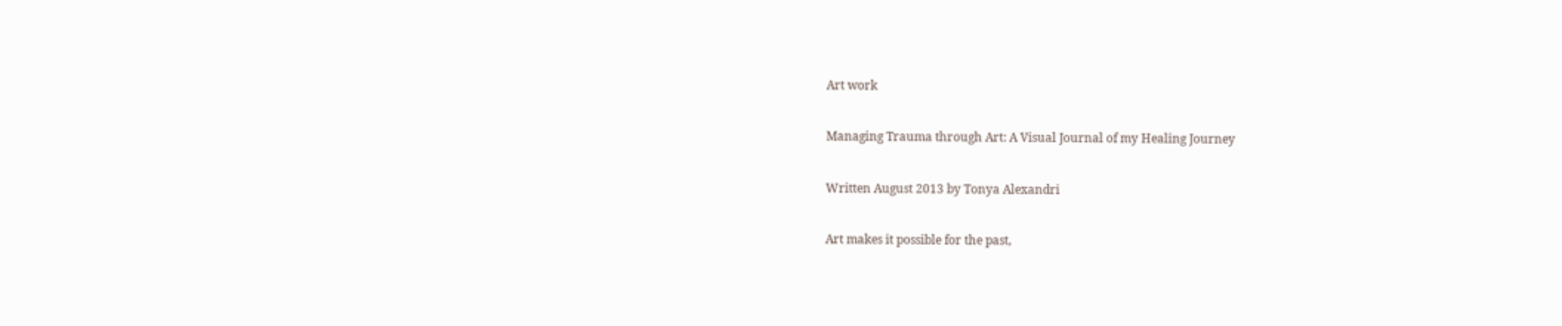Art work

Managing Trauma through Art: A Visual Journal of my Healing Journey

Written August 2013 by Tonya Alexandri

Art makes it possible for the past,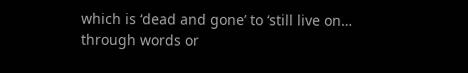which is ‘dead and gone’ to ‘still live on… through words or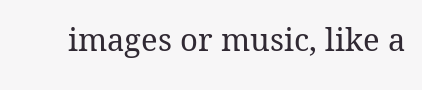images or music, like a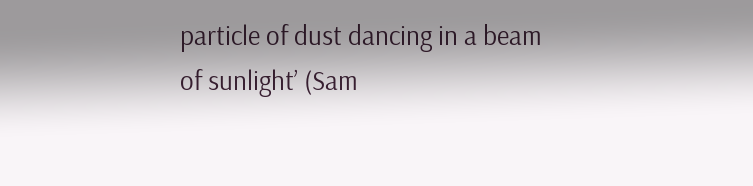particle of dust dancing in a beam of sunlight’ (Sam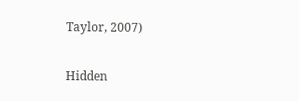Taylor, 2007)

Hidden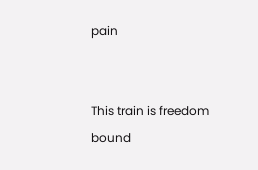pain


This train is freedom bound